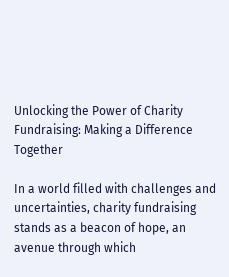Unlocking the Power of Charity Fundraising: Making a Difference Together

In a world filled with challenges and uncertainties, charity fundraising stands as a beacon of hope, an avenue through which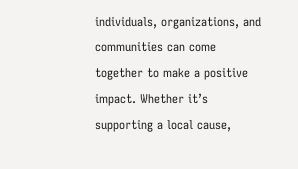individuals, organizations, and communities can come together to make a positive impact. Whether it’s supporting a local cause,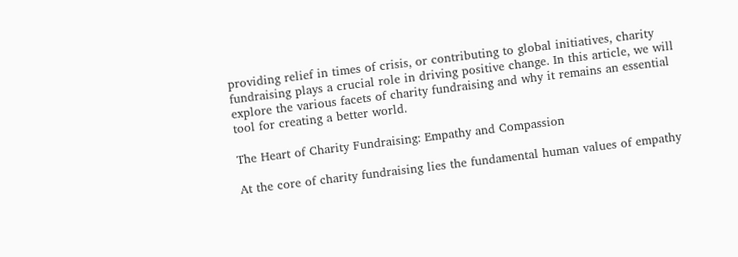providing relief in times of crisis, or contributing to global initiatives, charity fundraising plays a crucial role in driving positive change. In this article, we will explore the various facets of charity fundraising and why it remains an essential tool for creating a better world.

The Heart of Charity Fundraising: Empathy and Compassion

At the core of charity fundraising lies the fundamental human values of empathy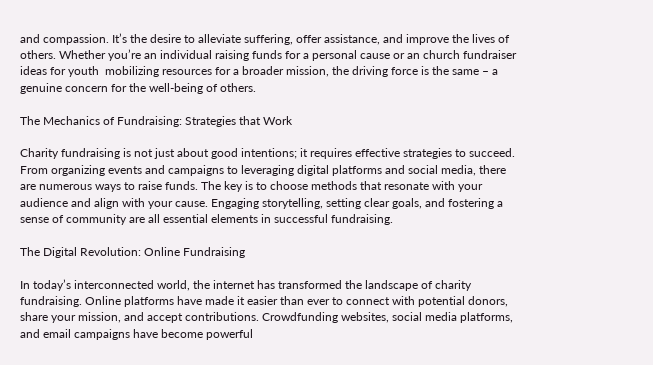and compassion. It’s the desire to alleviate suffering, offer assistance, and improve the lives of others. Whether you’re an individual raising funds for a personal cause or an church fundraiser ideas for youth  mobilizing resources for a broader mission, the driving force is the same – a genuine concern for the well-being of others.

The Mechanics of Fundraising: Strategies that Work

Charity fundraising is not just about good intentions; it requires effective strategies to succeed. From organizing events and campaigns to leveraging digital platforms and social media, there are numerous ways to raise funds. The key is to choose methods that resonate with your audience and align with your cause. Engaging storytelling, setting clear goals, and fostering a sense of community are all essential elements in successful fundraising.

The Digital Revolution: Online Fundraising

In today’s interconnected world, the internet has transformed the landscape of charity fundraising. Online platforms have made it easier than ever to connect with potential donors, share your mission, and accept contributions. Crowdfunding websites, social media platforms, and email campaigns have become powerful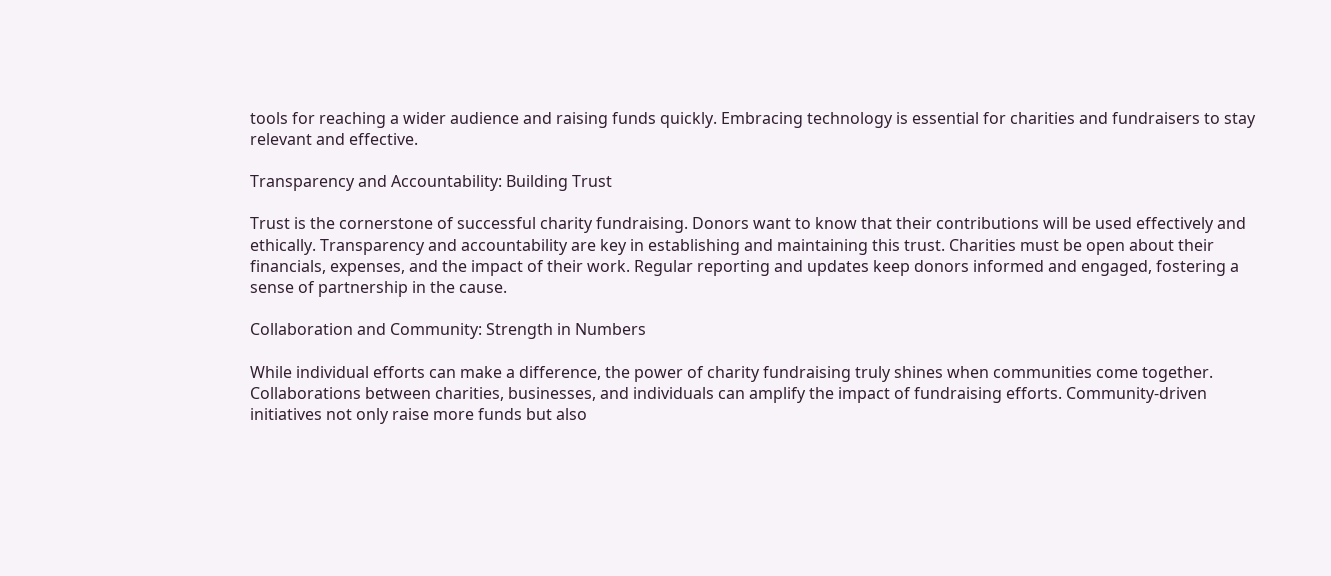tools for reaching a wider audience and raising funds quickly. Embracing technology is essential for charities and fundraisers to stay relevant and effective.

Transparency and Accountability: Building Trust

Trust is the cornerstone of successful charity fundraising. Donors want to know that their contributions will be used effectively and ethically. Transparency and accountability are key in establishing and maintaining this trust. Charities must be open about their financials, expenses, and the impact of their work. Regular reporting and updates keep donors informed and engaged, fostering a sense of partnership in the cause.

Collaboration and Community: Strength in Numbers

While individual efforts can make a difference, the power of charity fundraising truly shines when communities come together. Collaborations between charities, businesses, and individuals can amplify the impact of fundraising efforts. Community-driven initiatives not only raise more funds but also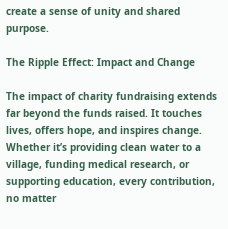create a sense of unity and shared purpose.

The Ripple Effect: Impact and Change

The impact of charity fundraising extends far beyond the funds raised. It touches lives, offers hope, and inspires change. Whether it’s providing clean water to a village, funding medical research, or supporting education, every contribution, no matter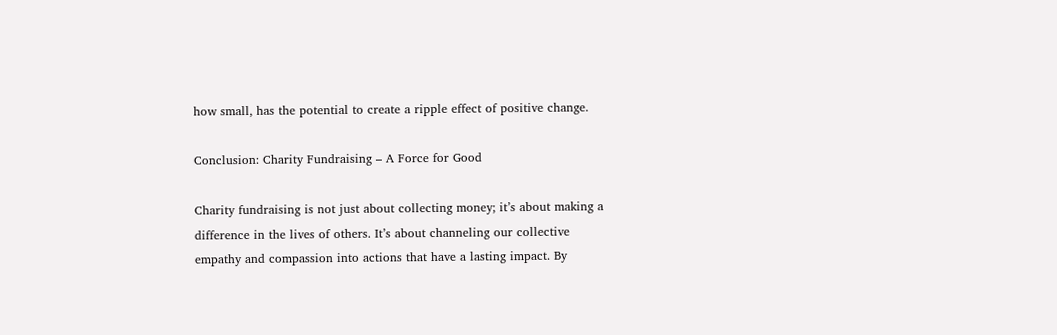how small, has the potential to create a ripple effect of positive change.

Conclusion: Charity Fundraising – A Force for Good

Charity fundraising is not just about collecting money; it’s about making a difference in the lives of others. It’s about channeling our collective empathy and compassion into actions that have a lasting impact. By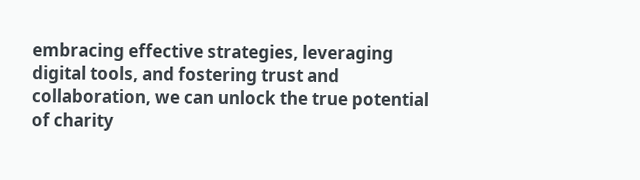embracing effective strategies, leveraging digital tools, and fostering trust and collaboration, we can unlock the true potential of charity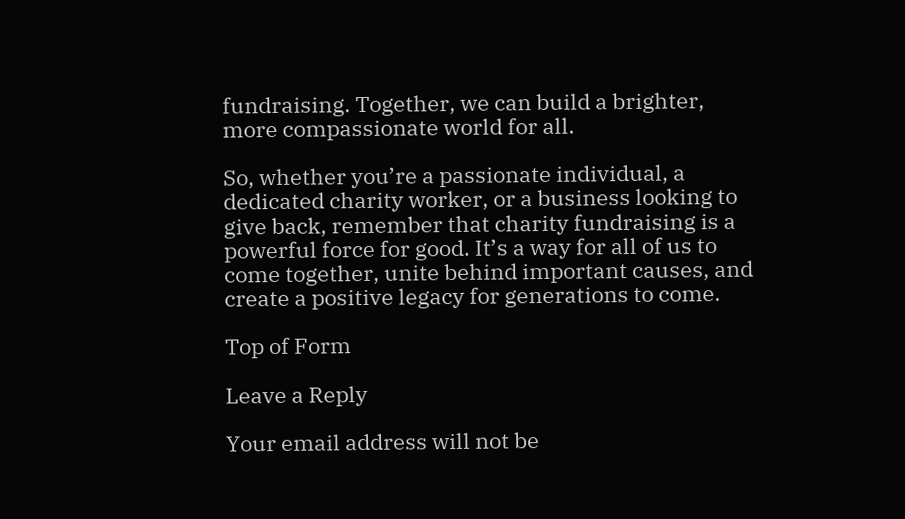fundraising. Together, we can build a brighter, more compassionate world for all.

So, whether you’re a passionate individual, a dedicated charity worker, or a business looking to give back, remember that charity fundraising is a powerful force for good. It’s a way for all of us to come together, unite behind important causes, and create a positive legacy for generations to come.

Top of Form

Leave a Reply

Your email address will not be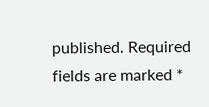published. Required fields are marked *